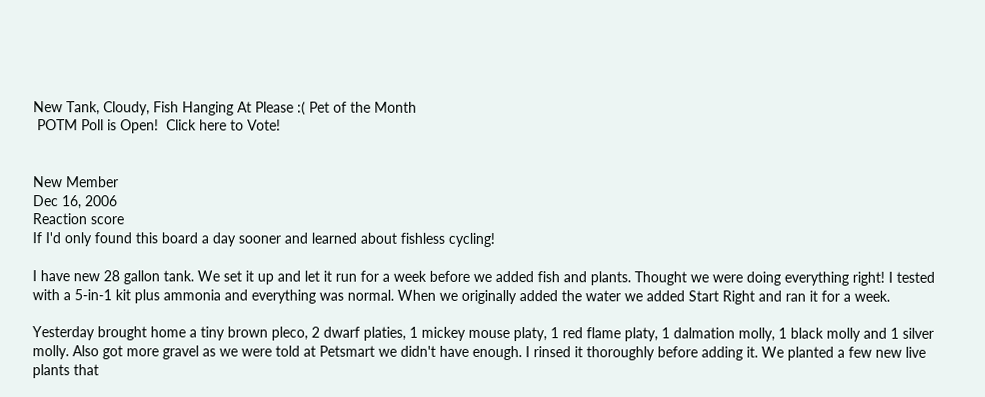New Tank, Cloudy, Fish Hanging At Please :( Pet of the Month
 POTM Poll is Open!  Click here to Vote!


New Member
Dec 16, 2006
Reaction score
If I'd only found this board a day sooner and learned about fishless cycling!

I have new 28 gallon tank. We set it up and let it run for a week before we added fish and plants. Thought we were doing everything right! I tested with a 5-in-1 kit plus ammonia and everything was normal. When we originally added the water we added Start Right and ran it for a week.

Yesterday brought home a tiny brown pleco, 2 dwarf platies, 1 mickey mouse platy, 1 red flame platy, 1 dalmation molly, 1 black molly and 1 silver molly. Also got more gravel as we were told at Petsmart we didn't have enough. I rinsed it thoroughly before adding it. We planted a few new live plants that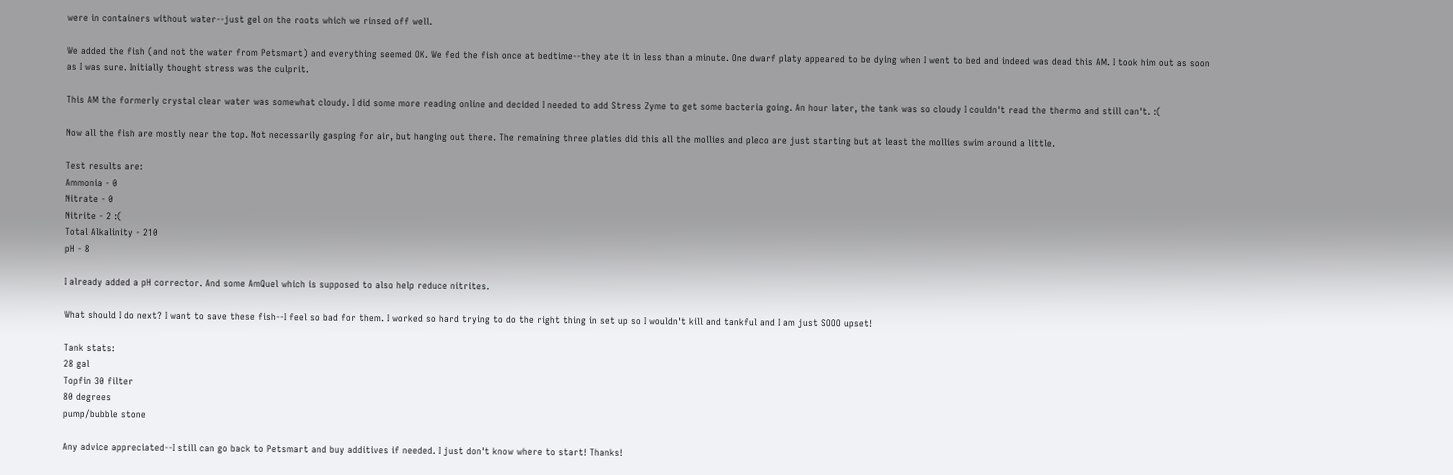were in containers without water--just gel on the roots which we rinsed off well.

We added the fish (and not the water from Petsmart) and everything seemed OK. We fed the fish once at bedtime--they ate it in less than a minute. One dwarf platy appeared to be dying when I went to bed and indeed was dead this AM. I took him out as soon as I was sure. Initially thought stress was the culprit.

This AM the formerly crystal clear water was somewhat cloudy. I did some more reading online and decided I needed to add Stress Zyme to get some bacteria going. An hour later, the tank was so cloudy I couldn't read the thermo and still can't. :(

Now all the fish are mostly near the top. Not necessarily gasping for air, but hanging out there. The remaining three platies did this all the mollies and pleco are just starting but at least the mollies swim around a little.

Test results are:
Ammonia - 0
Nitrate - 0
Nitrite - 2 :(
Total Alkalinity - 210
pH - 8

I already added a pH corrector. And some AmQuel which is supposed to also help reduce nitrites.

What should I do next? I want to save these fish--I feel so bad for them. I worked so hard trying to do the right thing in set up so I wouldn't kill and tankful and I am just SOOO upset!

Tank stats:
28 gal
Topfin 30 filter
80 degrees
pump/bubble stone

Any advice appreciated--I still can go back to Petsmart and buy additives if needed. I just don't know where to start! Thanks!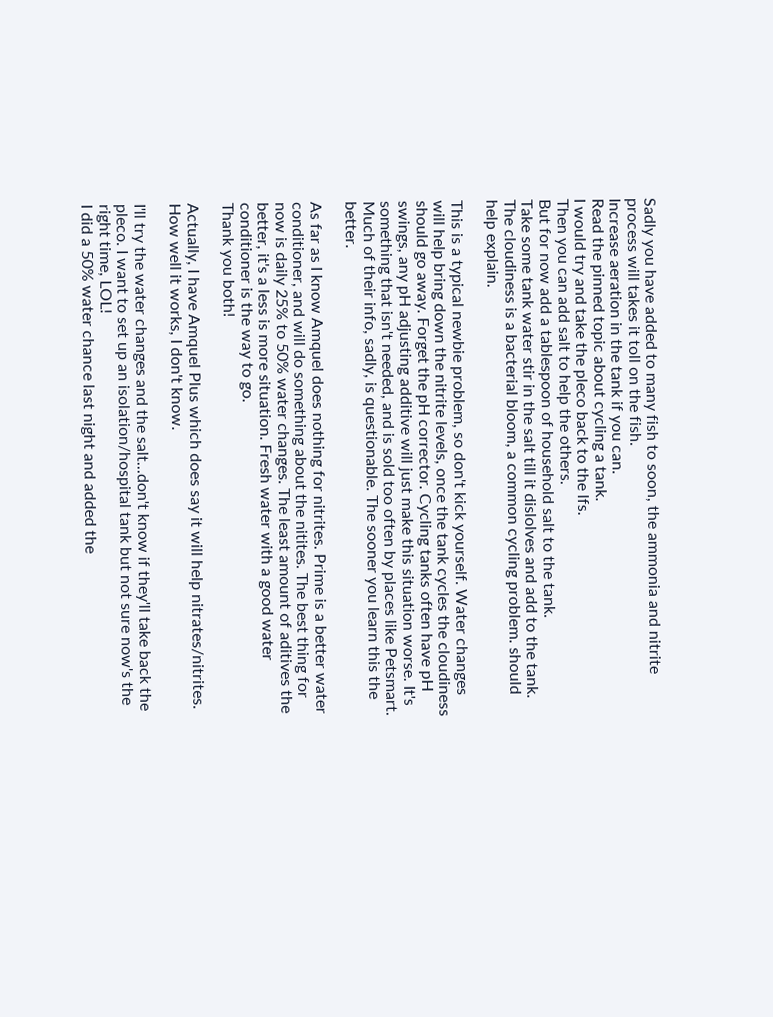Sadly you have added to many fish to soon, the ammonia and nitrite process will takes it toll on the fish.
Increase aeration in the tank if you can.
Read the pinned topic about cycling a tank.
I would try and take the pleco back to the lfs.
Then you can add salt to help the others.
But for now add a tablespoon of household salt to the tank.
Take some tank water stir in the salt till it dislolves and add to the tank.
The cloudiness is a bacterial bloom, a common cycling problem. should help explain.

This is a typical newbie problem, so don't kick yourself. Water changes will help bring down the nitrite levels, once the tank cycles the cloudiness should go away. Forget the pH corrector. Cycling tanks often have pH swings, any pH adjusting additive will just make this situation worse. It's something that isn't needed, and is sold too often by places like Petsmart. Much of their info, sadly, is questionable. The sooner you learn this the better.

As far as I know Amquel does nothing for nitrites. Prime is a better water conditioner, and will do something about the nitites. The best thing for now is daily 25% to 50% water changes. The least amount of aditives the better, it's a less is more situation. Fresh water with a good water conditioner is the way to go.
Thank you both!

Actually, I have Amquel Plus which does say it will help nitrates/nitrites. How well it works, I don't know.

I'll try the water changes and the salt...don't know if they'll take back the pleco. I want to set up an isolation/hospital tank but not sure now's the right time, LOL!
I did a 50% water chance last night and added the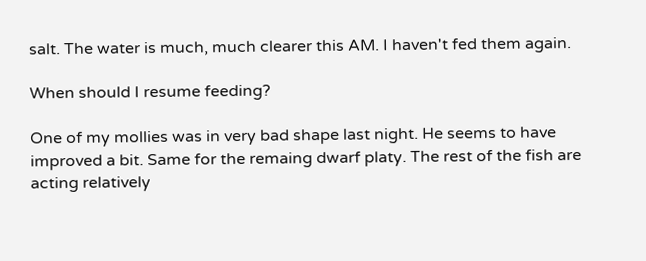salt. The water is much, much clearer this AM. I haven't fed them again.

When should I resume feeding?

One of my mollies was in very bad shape last night. He seems to have improved a bit. Same for the remaing dwarf platy. The rest of the fish are acting relatively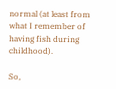normal (at least from what I remember of having fish during childhood).

So,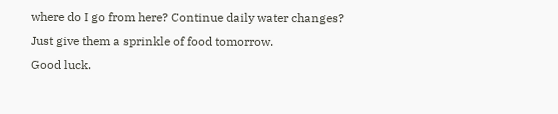where do I go from here? Continue daily water changes?
Just give them a sprinkle of food tomorrow.
Good luck.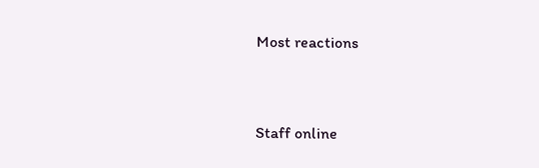Most reactions


Staff online